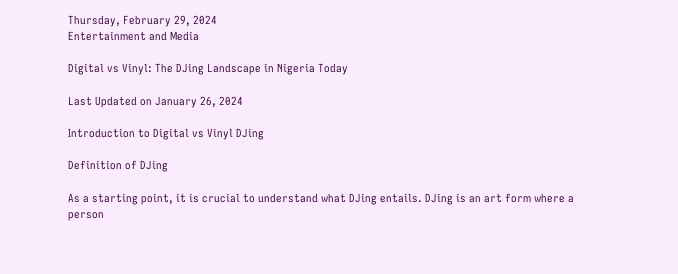Thursday, February 29, 2024
Entertainment and Media

Digital vs Vinyl: The DJing Landscape in Nigeria Today

Last Updated on January 26, 2024

Introduction to Digital vs Vinyl DJing

Definition of DJing

As a starting point, it is crucial to understand what DJing entails. DJing is an art form where a person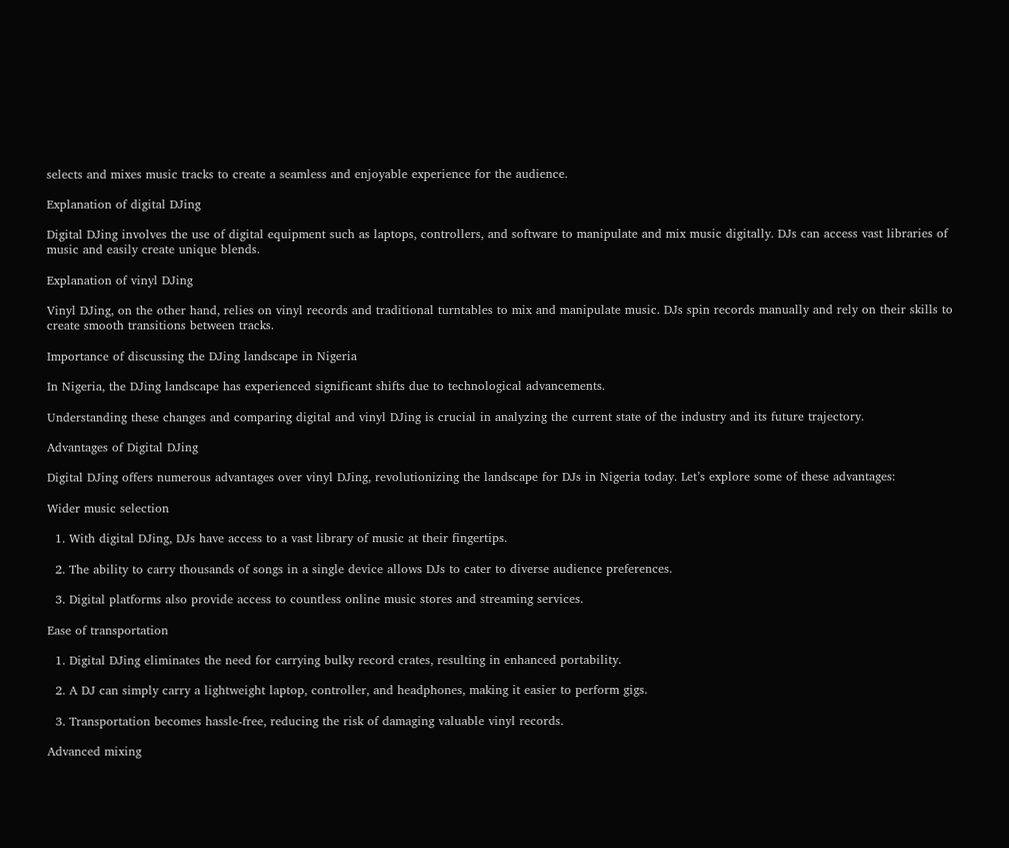selects and mixes music tracks to create a seamless and enjoyable experience for the audience.

Explanation of digital DJing

Digital DJing involves the use of digital equipment such as laptops, controllers, and software to manipulate and mix music digitally. DJs can access vast libraries of music and easily create unique blends.

Explanation of vinyl DJing

Vinyl DJing, on the other hand, relies on vinyl records and traditional turntables to mix and manipulate music. DJs spin records manually and rely on their skills to create smooth transitions between tracks.

Importance of discussing the DJing landscape in Nigeria

In Nigeria, the DJing landscape has experienced significant shifts due to technological advancements.

Understanding these changes and comparing digital and vinyl DJing is crucial in analyzing the current state of the industry and its future trajectory.

Advantages of Digital DJing

Digital DJing offers numerous advantages over vinyl DJing, revolutionizing the landscape for DJs in Nigeria today. Let’s explore some of these advantages:

Wider music selection

  1. With digital DJing, DJs have access to a vast library of music at their fingertips.

  2. The ability to carry thousands of songs in a single device allows DJs to cater to diverse audience preferences.

  3. Digital platforms also provide access to countless online music stores and streaming services.

Ease of transportation

  1. Digital DJing eliminates the need for carrying bulky record crates, resulting in enhanced portability.

  2. A DJ can simply carry a lightweight laptop, controller, and headphones, making it easier to perform gigs.

  3. Transportation becomes hassle-free, reducing the risk of damaging valuable vinyl records.

Advanced mixing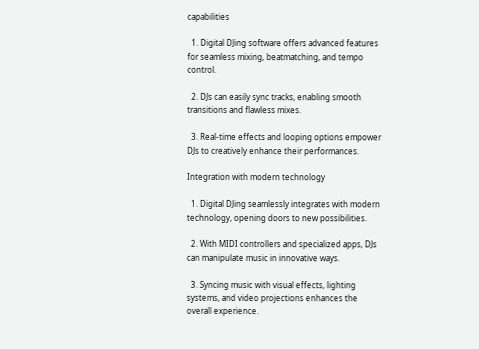capabilities

  1. Digital DJing software offers advanced features for seamless mixing, beatmatching, and tempo control.

  2. DJs can easily sync tracks, enabling smooth transitions and flawless mixes.

  3. Real-time effects and looping options empower DJs to creatively enhance their performances.

Integration with modern technology

  1. Digital DJing seamlessly integrates with modern technology, opening doors to new possibilities.

  2. With MIDI controllers and specialized apps, DJs can manipulate music in innovative ways.

  3. Syncing music with visual effects, lighting systems, and video projections enhances the overall experience.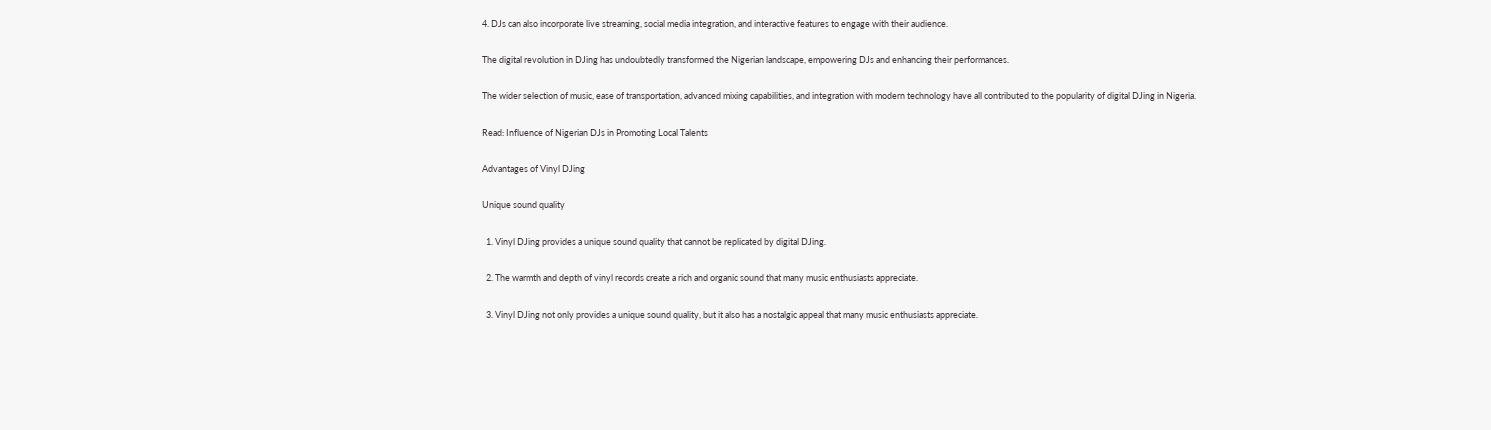4. DJs can also incorporate live streaming, social media integration, and interactive features to engage with their audience.

The digital revolution in DJing has undoubtedly transformed the Nigerian landscape, empowering DJs and enhancing their performances.

The wider selection of music, ease of transportation, advanced mixing capabilities, and integration with modern technology have all contributed to the popularity of digital DJing in Nigeria.

Read: Influence of Nigerian DJs in Promoting Local Talents

Advantages of Vinyl DJing

Unique sound quality

  1. Vinyl DJing provides a unique sound quality that cannot be replicated by digital DJing.

  2. The warmth and depth of vinyl records create a rich and organic sound that many music enthusiasts appreciate.

  3. Vinyl DJing not only provides a unique sound quality, but it also has a nostalgic appeal that many music enthusiasts appreciate.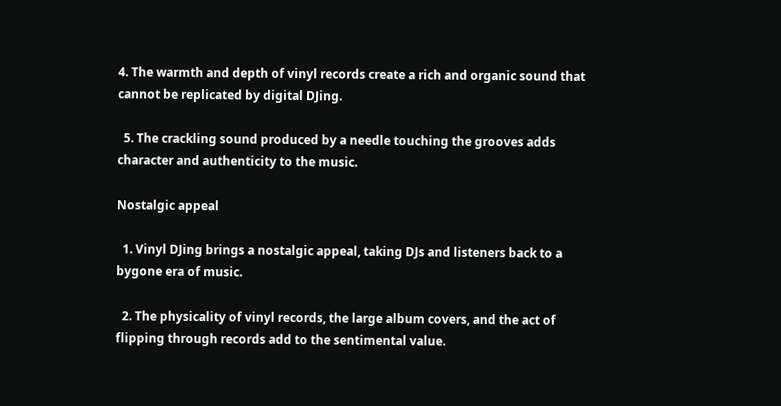4. The warmth and depth of vinyl records create a rich and organic sound that cannot be replicated by digital DJing.

  5. The crackling sound produced by a needle touching the grooves adds character and authenticity to the music.

Nostalgic appeal

  1. Vinyl DJing brings a nostalgic appeal, taking DJs and listeners back to a bygone era of music.

  2. The physicality of vinyl records, the large album covers, and the act of flipping through records add to the sentimental value.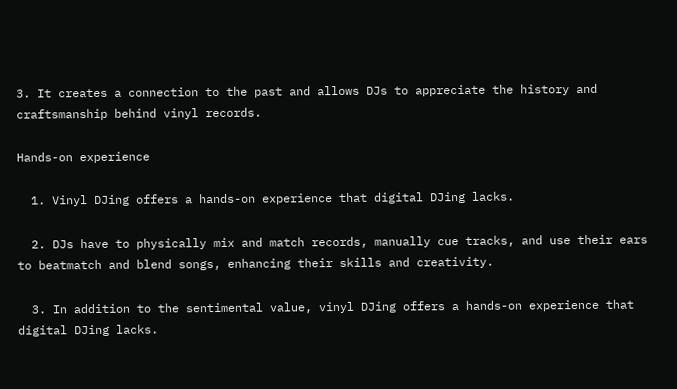3. It creates a connection to the past and allows DJs to appreciate the history and craftsmanship behind vinyl records.

Hands-on experience

  1. Vinyl DJing offers a hands-on experience that digital DJing lacks.

  2. DJs have to physically mix and match records, manually cue tracks, and use their ears to beatmatch and blend songs, enhancing their skills and creativity.

  3. In addition to the sentimental value, vinyl DJing offers a hands-on experience that digital DJing lacks.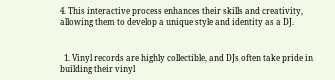4. This interactive process enhances their skills and creativity, allowing them to develop a unique style and identity as a DJ.


  1. Vinyl records are highly collectible, and DJs often take pride in building their vinyl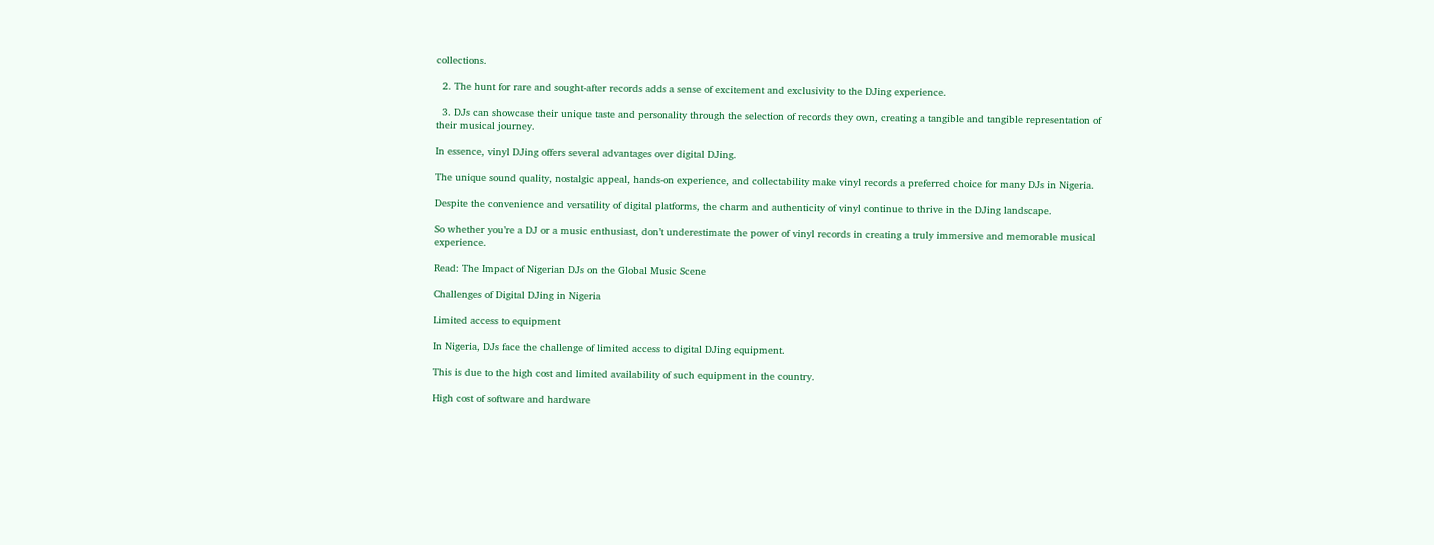collections.

  2. The hunt for rare and sought-after records adds a sense of excitement and exclusivity to the DJing experience.

  3. DJs can showcase their unique taste and personality through the selection of records they own, creating a tangible and tangible representation of their musical journey.

In essence, vinyl DJing offers several advantages over digital DJing.

The unique sound quality, nostalgic appeal, hands-on experience, and collectability make vinyl records a preferred choice for many DJs in Nigeria.

Despite the convenience and versatility of digital platforms, the charm and authenticity of vinyl continue to thrive in the DJing landscape.

So whether you’re a DJ or a music enthusiast, don’t underestimate the power of vinyl records in creating a truly immersive and memorable musical experience.

Read: The Impact of Nigerian DJs on the Global Music Scene

Challenges of Digital DJing in Nigeria

Limited access to equipment

In Nigeria, DJs face the challenge of limited access to digital DJing equipment.

This is due to the high cost and limited availability of such equipment in the country.

High cost of software and hardware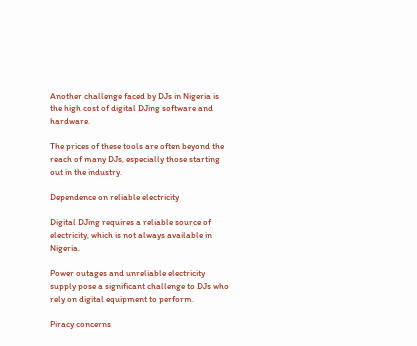Another challenge faced by DJs in Nigeria is the high cost of digital DJing software and hardware.

The prices of these tools are often beyond the reach of many DJs, especially those starting out in the industry.

Dependence on reliable electricity

Digital DJing requires a reliable source of electricity, which is not always available in Nigeria.

Power outages and unreliable electricity supply pose a significant challenge to DJs who rely on digital equipment to perform.

Piracy concerns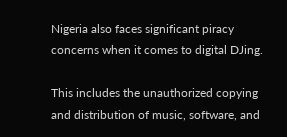Nigeria also faces significant piracy concerns when it comes to digital DJing.

This includes the unauthorized copying and distribution of music, software, and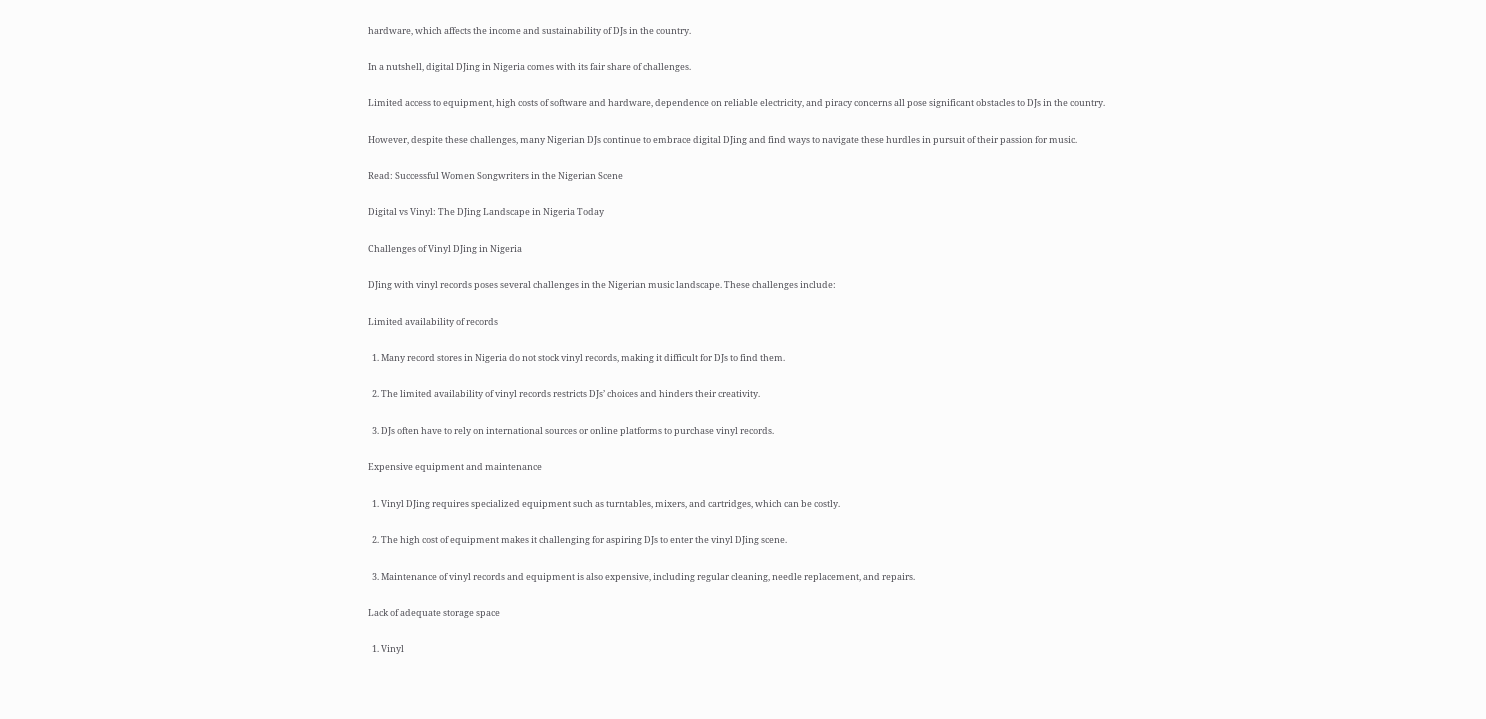hardware, which affects the income and sustainability of DJs in the country.

In a nutshell, digital DJing in Nigeria comes with its fair share of challenges.

Limited access to equipment, high costs of software and hardware, dependence on reliable electricity, and piracy concerns all pose significant obstacles to DJs in the country.

However, despite these challenges, many Nigerian DJs continue to embrace digital DJing and find ways to navigate these hurdles in pursuit of their passion for music.

Read: Successful Women Songwriters in the Nigerian Scene

Digital vs Vinyl: The DJing Landscape in Nigeria Today

Challenges of Vinyl DJing in Nigeria

DJing with vinyl records poses several challenges in the Nigerian music landscape. These challenges include:

Limited availability of records

  1. Many record stores in Nigeria do not stock vinyl records, making it difficult for DJs to find them.

  2. The limited availability of vinyl records restricts DJs’ choices and hinders their creativity.

  3. DJs often have to rely on international sources or online platforms to purchase vinyl records.

Expensive equipment and maintenance

  1. Vinyl DJing requires specialized equipment such as turntables, mixers, and cartridges, which can be costly.

  2. The high cost of equipment makes it challenging for aspiring DJs to enter the vinyl DJing scene.

  3. Maintenance of vinyl records and equipment is also expensive, including regular cleaning, needle replacement, and repairs.

Lack of adequate storage space

  1. Vinyl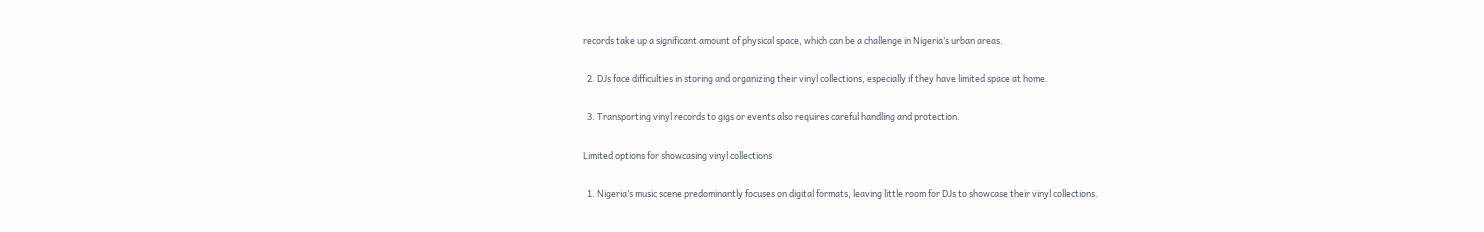records take up a significant amount of physical space, which can be a challenge in Nigeria’s urban areas.

  2. DJs face difficulties in storing and organizing their vinyl collections, especially if they have limited space at home.

  3. Transporting vinyl records to gigs or events also requires careful handling and protection.

Limited options for showcasing vinyl collections

  1. Nigeria’s music scene predominantly focuses on digital formats, leaving little room for DJs to showcase their vinyl collections.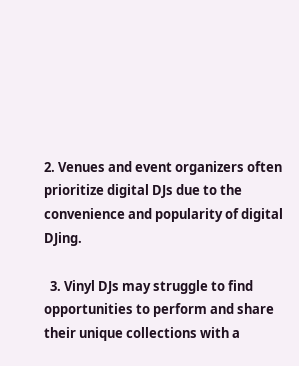2. Venues and event organizers often prioritize digital DJs due to the convenience and popularity of digital DJing.

  3. Vinyl DJs may struggle to find opportunities to perform and share their unique collections with a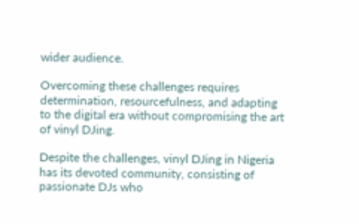wider audience.

Overcoming these challenges requires determination, resourcefulness, and adapting to the digital era without compromising the art of vinyl DJing.

Despite the challenges, vinyl DJing in Nigeria has its devoted community, consisting of passionate DJs who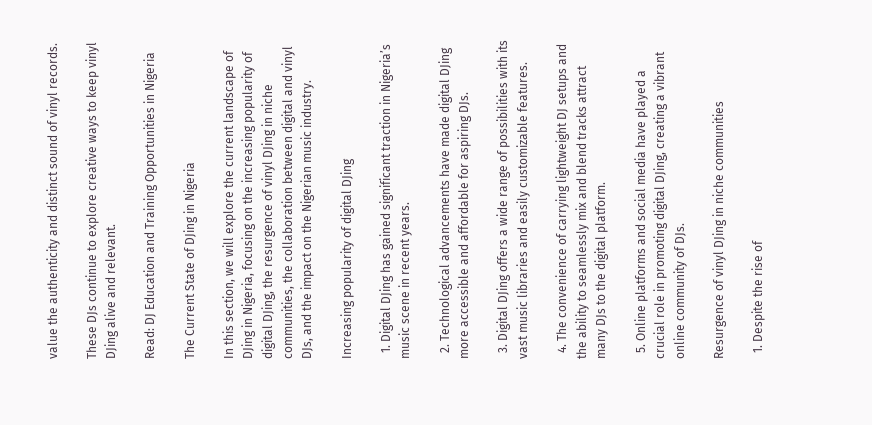value the authenticity and distinct sound of vinyl records.

These DJs continue to explore creative ways to keep vinyl DJing alive and relevant.

Read: DJ Education and Training Opportunities in Nigeria

The Current State of DJing in Nigeria

In this section, we will explore the current landscape of DJing in Nigeria, focusing on the increasing popularity of digital DJing, the resurgence of vinyl DJing in niche communities, the collaboration between digital and vinyl DJs, and the impact on the Nigerian music industry.

Increasing popularity of digital DJing

  1. Digital DJing has gained significant traction in Nigeria’s music scene in recent years.

  2. Technological advancements have made digital DJing more accessible and affordable for aspiring DJs.

  3. Digital DJing offers a wide range of possibilities with its vast music libraries and easily customizable features.

  4. The convenience of carrying lightweight DJ setups and the ability to seamlessly mix and blend tracks attract many DJs to the digital platform.

  5. Online platforms and social media have played a crucial role in promoting digital DJing, creating a vibrant online community of DJs.

Resurgence of vinyl DJing in niche communities

  1. Despite the rise of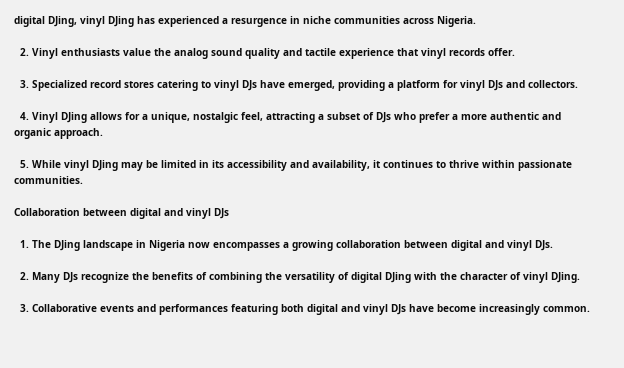digital DJing, vinyl DJing has experienced a resurgence in niche communities across Nigeria.

  2. Vinyl enthusiasts value the analog sound quality and tactile experience that vinyl records offer.

  3. Specialized record stores catering to vinyl DJs have emerged, providing a platform for vinyl DJs and collectors.

  4. Vinyl DJing allows for a unique, nostalgic feel, attracting a subset of DJs who prefer a more authentic and organic approach.

  5. While vinyl DJing may be limited in its accessibility and availability, it continues to thrive within passionate communities.

Collaboration between digital and vinyl DJs

  1. The DJing landscape in Nigeria now encompasses a growing collaboration between digital and vinyl DJs.

  2. Many DJs recognize the benefits of combining the versatility of digital DJing with the character of vinyl DJing.

  3. Collaborative events and performances featuring both digital and vinyl DJs have become increasingly common.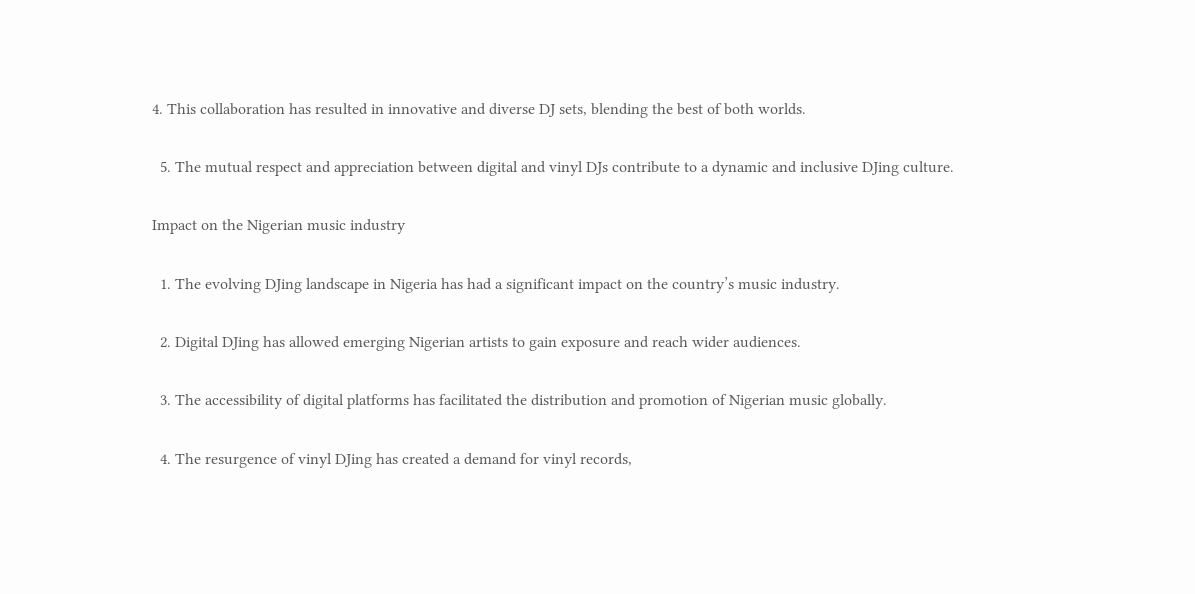4. This collaboration has resulted in innovative and diverse DJ sets, blending the best of both worlds.

  5. The mutual respect and appreciation between digital and vinyl DJs contribute to a dynamic and inclusive DJing culture.

Impact on the Nigerian music industry

  1. The evolving DJing landscape in Nigeria has had a significant impact on the country’s music industry.

  2. Digital DJing has allowed emerging Nigerian artists to gain exposure and reach wider audiences.

  3. The accessibility of digital platforms has facilitated the distribution and promotion of Nigerian music globally.

  4. The resurgence of vinyl DJing has created a demand for vinyl records,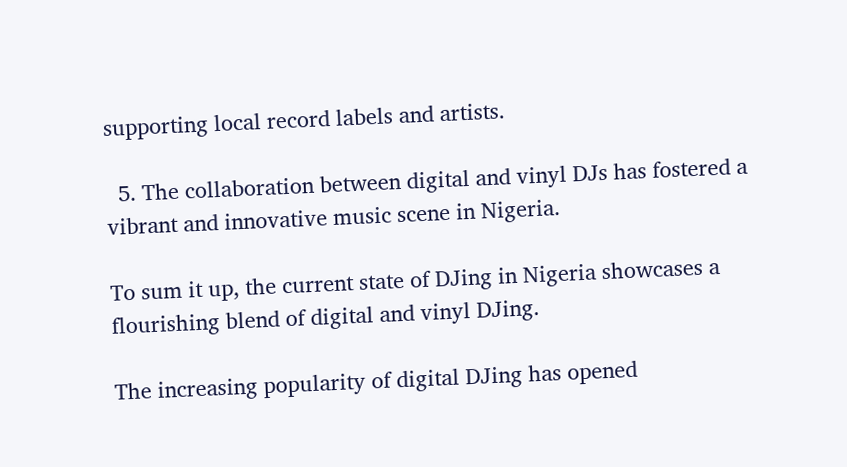supporting local record labels and artists.

  5. The collaboration between digital and vinyl DJs has fostered a vibrant and innovative music scene in Nigeria.

To sum it up, the current state of DJing in Nigeria showcases a flourishing blend of digital and vinyl DJing.

The increasing popularity of digital DJing has opened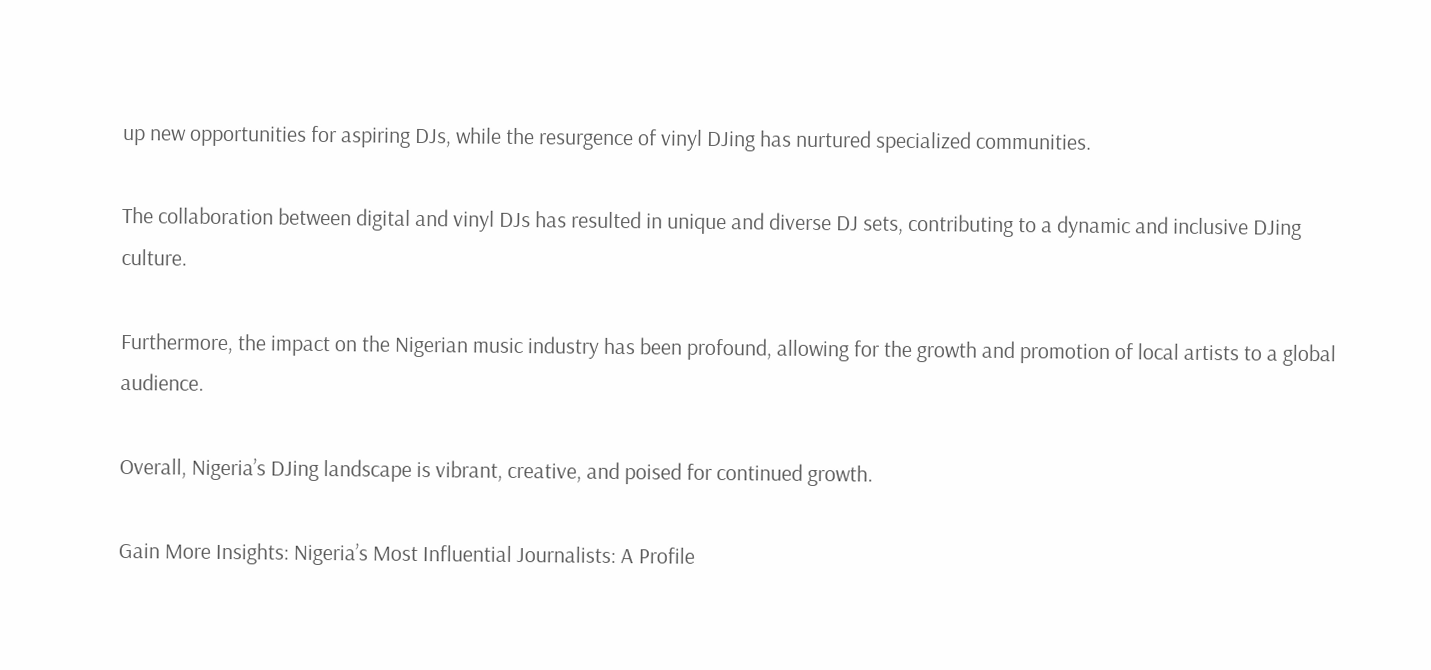up new opportunities for aspiring DJs, while the resurgence of vinyl DJing has nurtured specialized communities.

The collaboration between digital and vinyl DJs has resulted in unique and diverse DJ sets, contributing to a dynamic and inclusive DJing culture.

Furthermore, the impact on the Nigerian music industry has been profound, allowing for the growth and promotion of local artists to a global audience.

Overall, Nigeria’s DJing landscape is vibrant, creative, and poised for continued growth.

Gain More Insights: Nigeria’s Most Influential Journalists: A Profile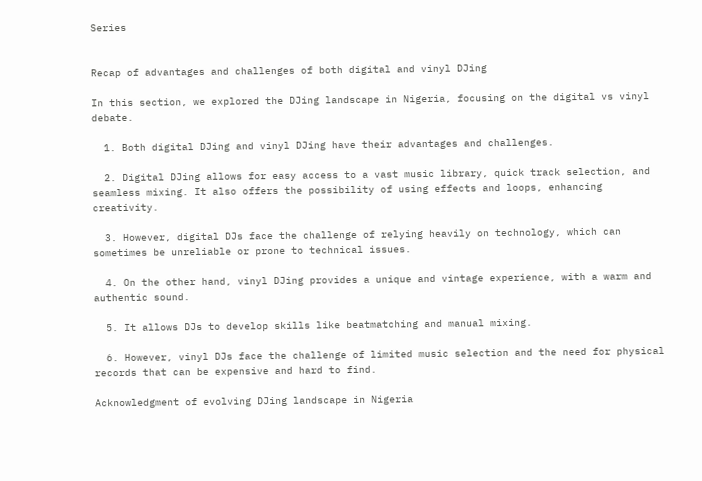Series


Recap of advantages and challenges of both digital and vinyl DJing

In this section, we explored the DJing landscape in Nigeria, focusing on the digital vs vinyl debate.

  1. Both digital DJing and vinyl DJing have their advantages and challenges.

  2. Digital DJing allows for easy access to a vast music library, quick track selection, and seamless mixing. It also offers the possibility of using effects and loops, enhancing creativity.

  3. However, digital DJs face the challenge of relying heavily on technology, which can sometimes be unreliable or prone to technical issues.

  4. On the other hand, vinyl DJing provides a unique and vintage experience, with a warm and authentic sound.

  5. It allows DJs to develop skills like beatmatching and manual mixing.

  6. However, vinyl DJs face the challenge of limited music selection and the need for physical records that can be expensive and hard to find.

Acknowledgment of evolving DJing landscape in Nigeria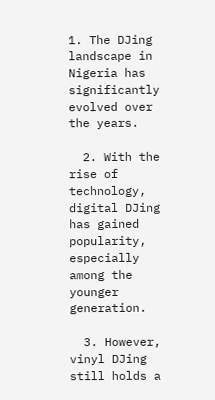1. The DJing landscape in Nigeria has significantly evolved over the years.

  2. With the rise of technology, digital DJing has gained popularity, especially among the younger generation.

  3. However, vinyl DJing still holds a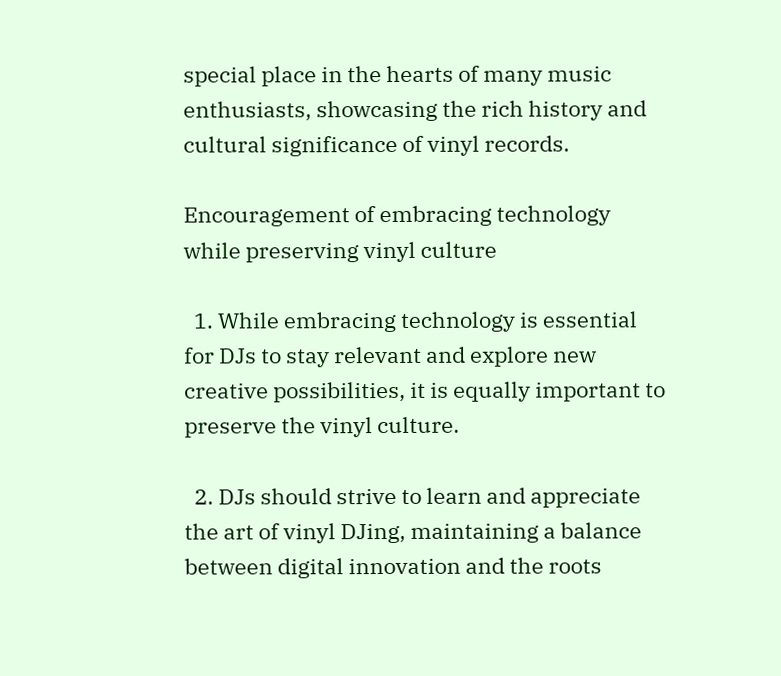special place in the hearts of many music enthusiasts, showcasing the rich history and cultural significance of vinyl records.

Encouragement of embracing technology while preserving vinyl culture

  1. While embracing technology is essential for DJs to stay relevant and explore new creative possibilities, it is equally important to preserve the vinyl culture.

  2. DJs should strive to learn and appreciate the art of vinyl DJing, maintaining a balance between digital innovation and the roots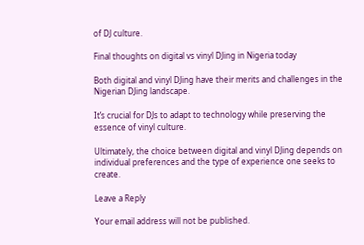of DJ culture.

Final thoughts on digital vs vinyl DJing in Nigeria today

Both digital and vinyl DJing have their merits and challenges in the Nigerian DJing landscape.

It’s crucial for DJs to adapt to technology while preserving the essence of vinyl culture.

Ultimately, the choice between digital and vinyl DJing depends on individual preferences and the type of experience one seeks to create.

Leave a Reply

Your email address will not be published.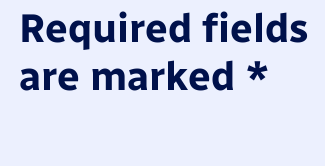Required fields are marked *